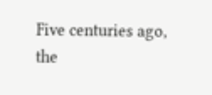Five centuries ago, the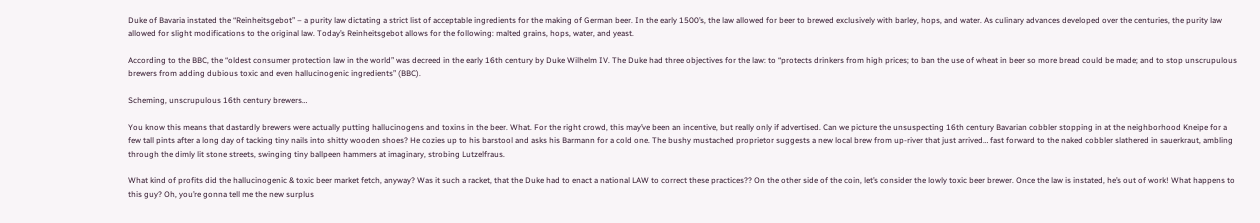Duke of Bavaria instated the “Reinheitsgebot” – a purity law dictating a strict list of acceptable ingredients for the making of German beer. In the early 1500’s, the law allowed for beer to brewed exclusively with barley, hops, and water. As culinary advances developed over the centuries, the purity law allowed for slight modifications to the original law. Today’s Reinheitsgebot allows for the following: malted grains, hops, water, and yeast.

According to the BBC, the “oldest consumer protection law in the world” was decreed in the early 16th century by Duke Wilhelm IV. The Duke had three objectives for the law: to “protects drinkers from high prices; to ban the use of wheat in beer so more bread could be made; and to stop unscrupulous brewers from adding dubious toxic and even hallucinogenic ingredients” (BBC).

Scheming, unscrupulous 16th century brewers…

You know this means that dastardly brewers were actually putting hallucinogens and toxins in the beer. What. For the right crowd, this may’ve been an incentive, but really only if advertised. Can we picture the unsuspecting 16th century Bavarian cobbler stopping in at the neighborhood Kneipe for a few tall pints after a long day of tacking tiny nails into shitty wooden shoes? He cozies up to his barstool and asks his Barmann for a cold one. The bushy mustached proprietor suggests a new local brew from up-river that just arrived… fast forward to the naked cobbler slathered in sauerkraut, ambling through the dimly lit stone streets, swinging tiny ballpeen hammers at imaginary, strobing Lutzelfraus.

What kind of profits did the hallucinogenic & toxic beer market fetch, anyway? Was it such a racket, that the Duke had to enact a national LAW to correct these practices?? On the other side of the coin, let’s consider the lowly toxic beer brewer. Once the law is instated, he’s out of work! What happens to this guy? Oh, you’re gonna tell me the new surplus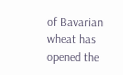of Bavarian wheat has opened the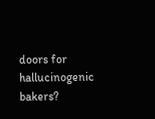doors for hallucinogenic bakers?